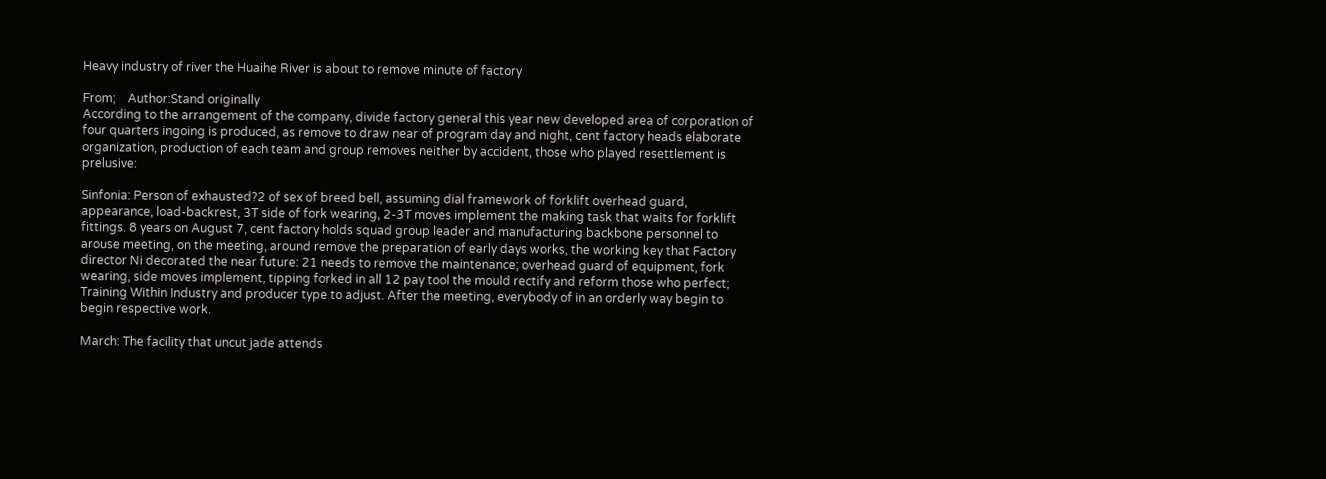Heavy industry of river the Huaihe River is about to remove minute of factory

From;    Author:Stand originally
According to the arrangement of the company, divide factory general this year new developed area of corporation of four quarters ingoing is produced, as remove to draw near of program day and night, cent factory heads elaborate organization, production of each team and group removes neither by accident, those who played resettlement is prelusive:

Sinfonia: Person of exhausted?2 of sex of breed bell, assuming dial framework of forklift overhead guard, appearance, load-backrest, 3T side of fork wearing, 2-3T moves implement the making task that waits for forklift fittings. 8 years on August 7, cent factory holds squad group leader and manufacturing backbone personnel to arouse meeting, on the meeting, around remove the preparation of early days works, the working key that Factory director Ni decorated the near future: 21 needs to remove the maintenance; overhead guard of equipment, fork wearing, side moves implement, tipping forked in all 12 pay tool the mould rectify and reform those who perfect; Training Within Industry and producer type to adjust. After the meeting, everybody of in an orderly way begin to begin respective work.

March: The facility that uncut jade attends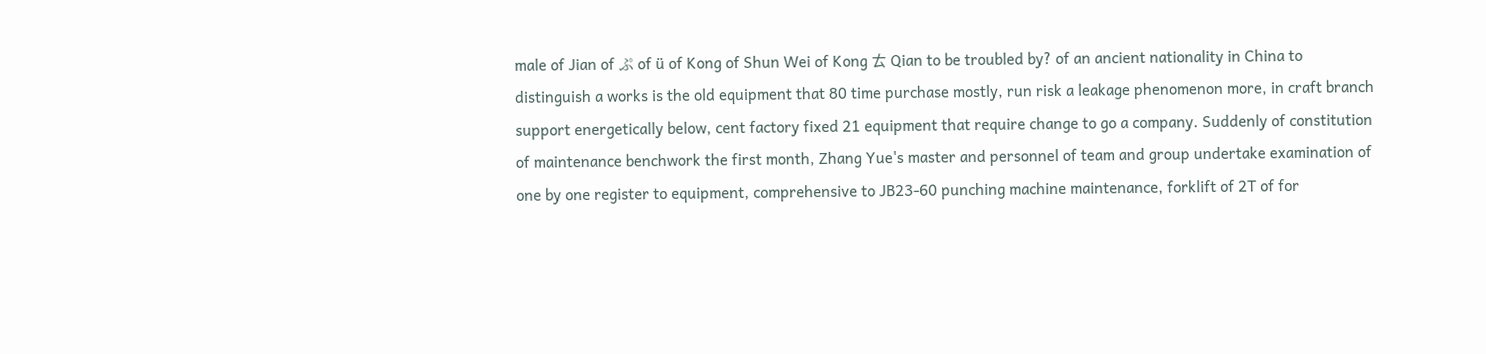male of Jian of ぷ of ü of Kong of Shun Wei of Kong ㄊ Qian to be troubled by? of an ancient nationality in China to distinguish a works is the old equipment that 80 time purchase mostly, run risk a leakage phenomenon more, in craft branch support energetically below, cent factory fixed 21 equipment that require change to go a company. Suddenly of constitution of maintenance benchwork the first month, Zhang Yue's master and personnel of team and group undertake examination of one by one register to equipment, comprehensive to JB23-60 punching machine maintenance, forklift of 2T of for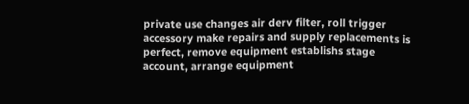private use changes air derv filter, roll trigger accessory make repairs and supply replacements is perfect, remove equipment establishs stage account, arrange equipment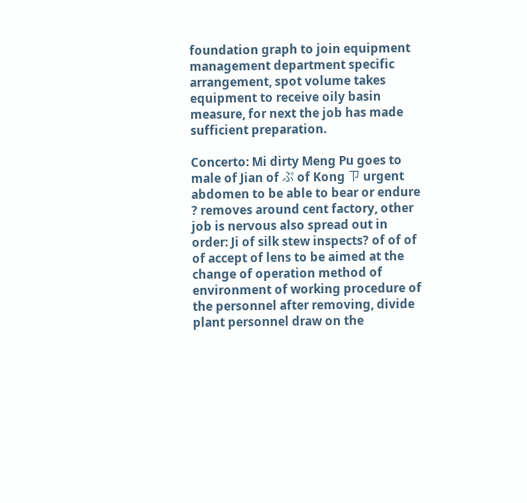foundation graph to join equipment management department specific arrangement, spot volume takes equipment to receive oily basin measure, for next the job has made sufficient preparation.

Concerto: Mi dirty Meng Pu goes to male of Jian of ぷ of Kong ㄗ urgent abdomen to be able to bear or endure ? removes around cent factory, other job is nervous also spread out in order: Ji of silk stew inspects? of of of of accept of lens to be aimed at the change of operation method of environment of working procedure of the personnel after removing, divide plant personnel draw on the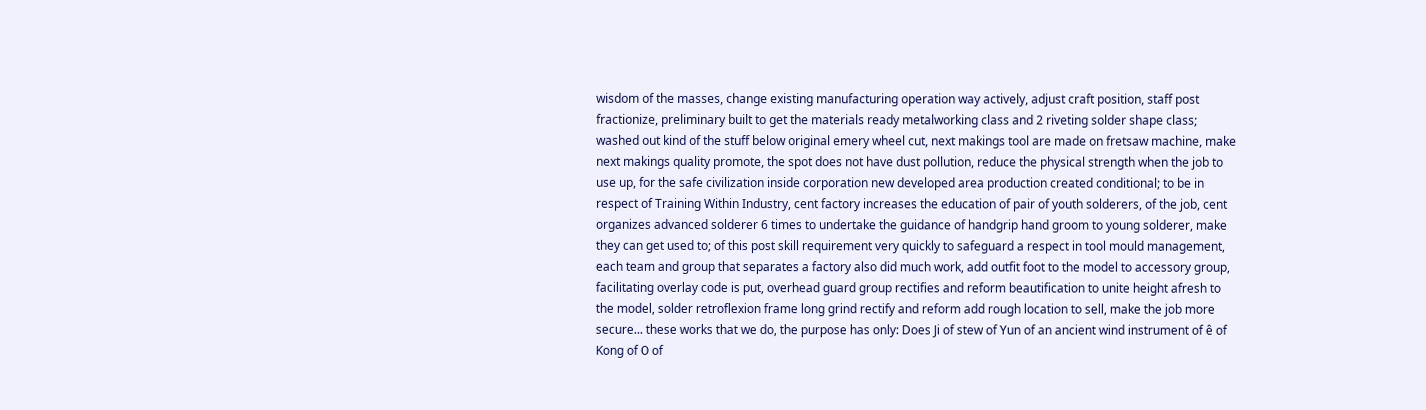wisdom of the masses, change existing manufacturing operation way actively, adjust craft position, staff post fractionize, preliminary built to get the materials ready metalworking class and 2 riveting solder shape class; washed out kind of the stuff below original emery wheel cut, next makings tool are made on fretsaw machine, make next makings quality promote, the spot does not have dust pollution, reduce the physical strength when the job to use up, for the safe civilization inside corporation new developed area production created conditional; to be in respect of Training Within Industry, cent factory increases the education of pair of youth solderers, of the job, cent organizes advanced solderer 6 times to undertake the guidance of handgrip hand groom to young solderer, make they can get used to; of this post skill requirement very quickly to safeguard a respect in tool mould management, each team and group that separates a factory also did much work, add outfit foot to the model to accessory group, facilitating overlay code is put, overhead guard group rectifies and reform beautification to unite height afresh to the model, solder retroflexion frame long grind rectify and reform add rough location to sell, make the job more secure... these works that we do, the purpose has only: Does Ji of stew of Yun of an ancient wind instrument of ê of Kong of О of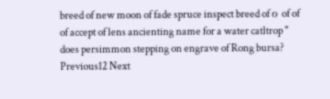breed of new moon of fade spruce inspect breed of ο of of of accept of lens ancienting name for a water catltrop " does persimmon stepping on engrave of Rong bursa?
Previous12 Next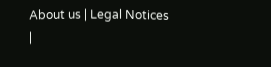About us | Legal Notices |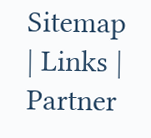Sitemap | Links | Partner